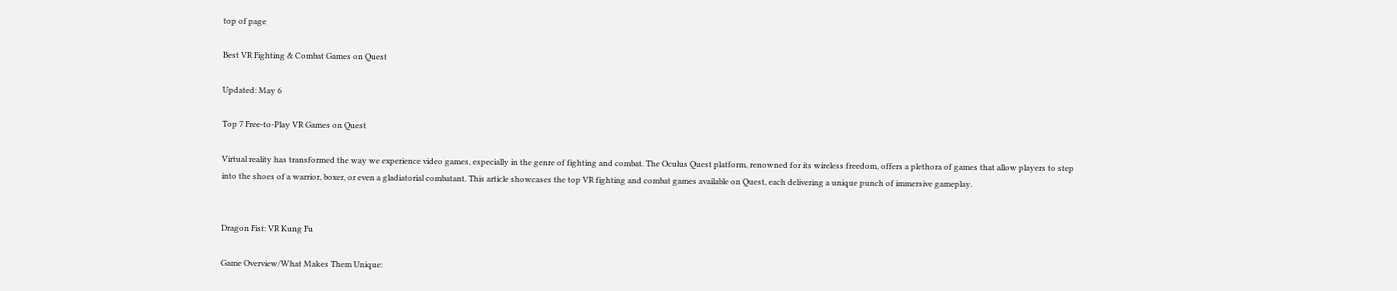top of page

Best VR Fighting & Combat Games on Quest

Updated: May 6

Top 7 Free-to-Play VR Games on Quest

Virtual reality has transformed the way we experience video games, especially in the genre of fighting and combat. The Oculus Quest platform, renowned for its wireless freedom, offers a plethora of games that allow players to step into the shoes of a warrior, boxer, or even a gladiatorial combatant. This article showcases the top VR fighting and combat games available on Quest, each delivering a unique punch of immersive gameplay.


Dragon Fist: VR Kung Fu

Game Overview/What Makes Them Unique: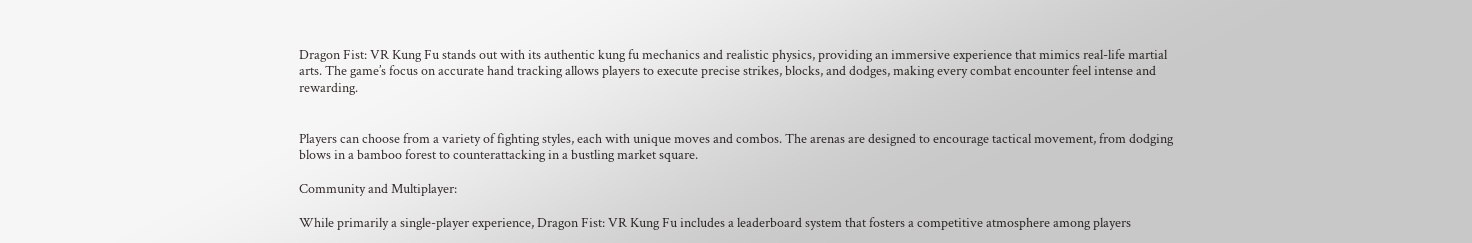Dragon Fist: VR Kung Fu stands out with its authentic kung fu mechanics and realistic physics, providing an immersive experience that mimics real-life martial arts. The game’s focus on accurate hand tracking allows players to execute precise strikes, blocks, and dodges, making every combat encounter feel intense and rewarding.


Players can choose from a variety of fighting styles, each with unique moves and combos. The arenas are designed to encourage tactical movement, from dodging blows in a bamboo forest to counterattacking in a bustling market square.

Community and Multiplayer:

While primarily a single-player experience, Dragon Fist: VR Kung Fu includes a leaderboard system that fosters a competitive atmosphere among players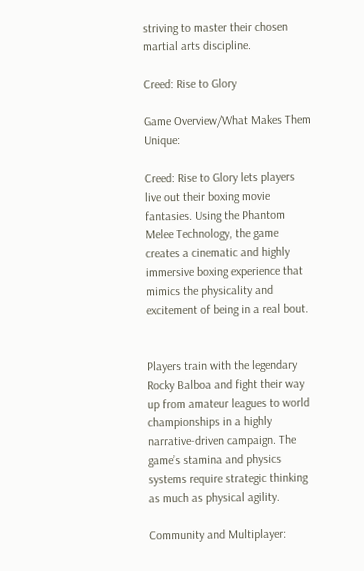striving to master their chosen martial arts discipline.

Creed: Rise to Glory

Game Overview/What Makes Them Unique:

Creed: Rise to Glory lets players live out their boxing movie fantasies. Using the Phantom Melee Technology, the game creates a cinematic and highly immersive boxing experience that mimics the physicality and excitement of being in a real bout.


Players train with the legendary Rocky Balboa and fight their way up from amateur leagues to world championships in a highly narrative-driven campaign. The game’s stamina and physics systems require strategic thinking as much as physical agility.

Community and Multiplayer: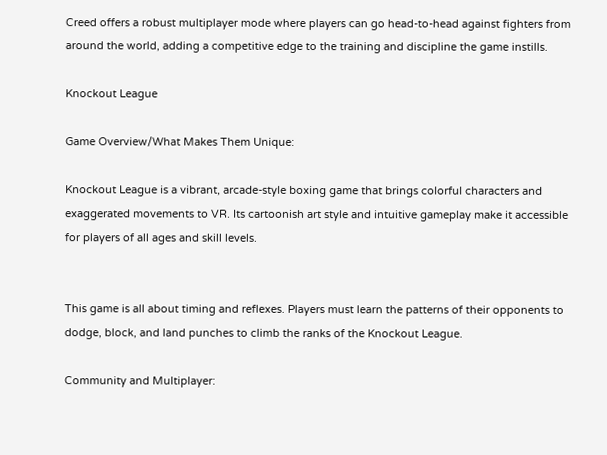Creed offers a robust multiplayer mode where players can go head-to-head against fighters from around the world, adding a competitive edge to the training and discipline the game instills.

Knockout League

Game Overview/What Makes Them Unique:

Knockout League is a vibrant, arcade-style boxing game that brings colorful characters and exaggerated movements to VR. Its cartoonish art style and intuitive gameplay make it accessible for players of all ages and skill levels.


This game is all about timing and reflexes. Players must learn the patterns of their opponents to dodge, block, and land punches to climb the ranks of the Knockout League.

Community and Multiplayer: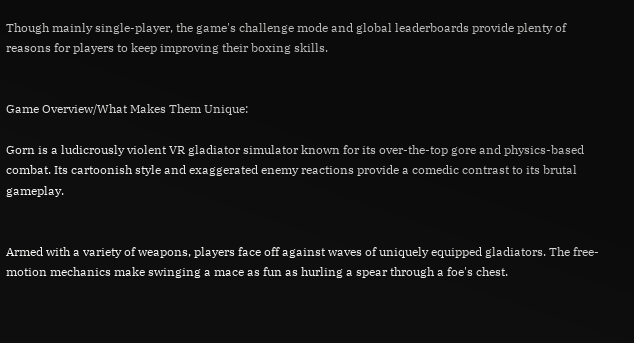Though mainly single-player, the game's challenge mode and global leaderboards provide plenty of reasons for players to keep improving their boxing skills.


Game Overview/What Makes Them Unique:

Gorn is a ludicrously violent VR gladiator simulator known for its over-the-top gore and physics-based combat. Its cartoonish style and exaggerated enemy reactions provide a comedic contrast to its brutal gameplay.


Armed with a variety of weapons, players face off against waves of uniquely equipped gladiators. The free-motion mechanics make swinging a mace as fun as hurling a spear through a foe's chest.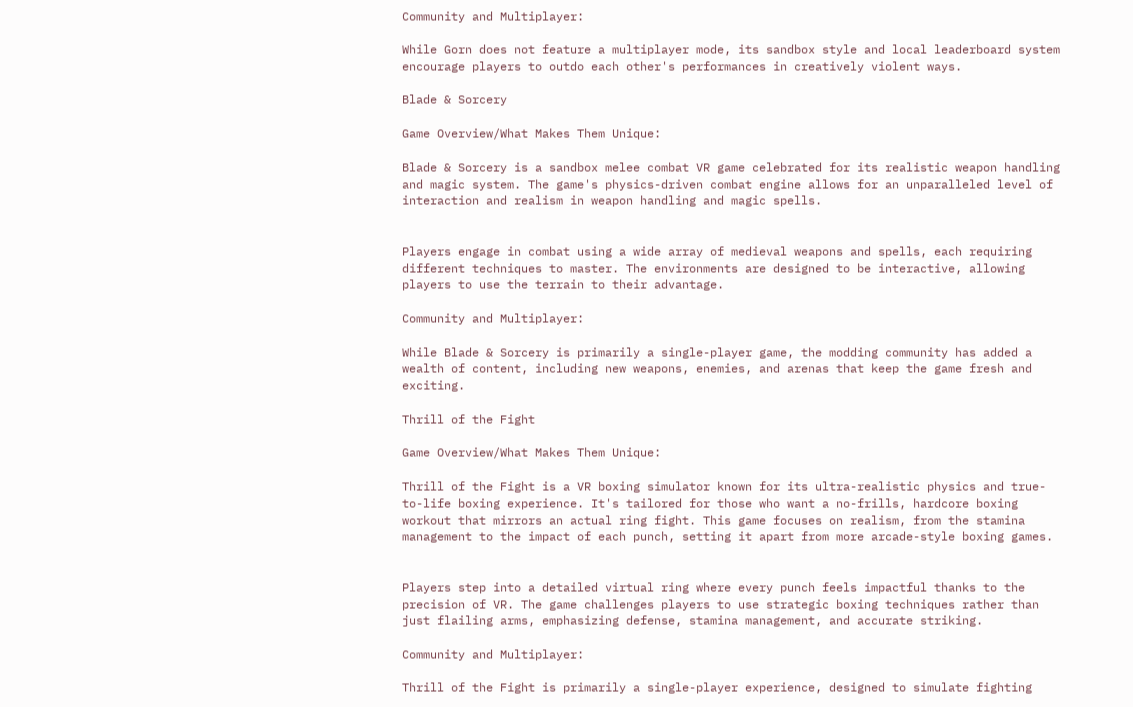Community and Multiplayer:

While Gorn does not feature a multiplayer mode, its sandbox style and local leaderboard system encourage players to outdo each other's performances in creatively violent ways.

Blade & Sorcery

Game Overview/What Makes Them Unique:

Blade & Sorcery is a sandbox melee combat VR game celebrated for its realistic weapon handling and magic system. The game's physics-driven combat engine allows for an unparalleled level of interaction and realism in weapon handling and magic spells.


Players engage in combat using a wide array of medieval weapons and spells, each requiring different techniques to master. The environments are designed to be interactive, allowing players to use the terrain to their advantage.

Community and Multiplayer:

While Blade & Sorcery is primarily a single-player game, the modding community has added a wealth of content, including new weapons, enemies, and arenas that keep the game fresh and exciting.

Thrill of the Fight

Game Overview/What Makes Them Unique:

Thrill of the Fight is a VR boxing simulator known for its ultra-realistic physics and true-to-life boxing experience. It's tailored for those who want a no-frills, hardcore boxing workout that mirrors an actual ring fight. This game focuses on realism, from the stamina management to the impact of each punch, setting it apart from more arcade-style boxing games.


Players step into a detailed virtual ring where every punch feels impactful thanks to the precision of VR. The game challenges players to use strategic boxing techniques rather than just flailing arms, emphasizing defense, stamina management, and accurate striking.

Community and Multiplayer:

Thrill of the Fight is primarily a single-player experience, designed to simulate fighting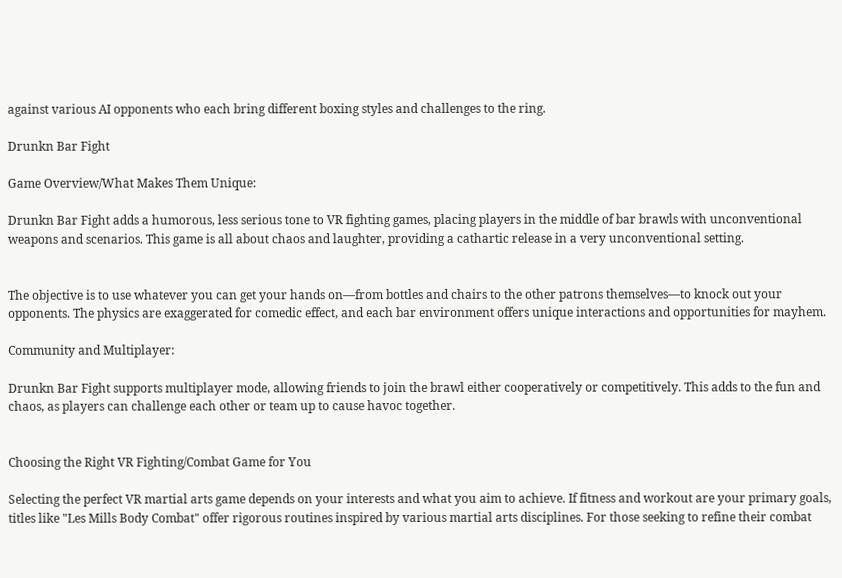against various AI opponents who each bring different boxing styles and challenges to the ring.

Drunkn Bar Fight

Game Overview/What Makes Them Unique:

Drunkn Bar Fight adds a humorous, less serious tone to VR fighting games, placing players in the middle of bar brawls with unconventional weapons and scenarios. This game is all about chaos and laughter, providing a cathartic release in a very unconventional setting.


The objective is to use whatever you can get your hands on—from bottles and chairs to the other patrons themselves—to knock out your opponents. The physics are exaggerated for comedic effect, and each bar environment offers unique interactions and opportunities for mayhem.

Community and Multiplayer:

Drunkn Bar Fight supports multiplayer mode, allowing friends to join the brawl either cooperatively or competitively. This adds to the fun and chaos, as players can challenge each other or team up to cause havoc together.


Choosing the Right VR Fighting/Combat Game for You

Selecting the perfect VR martial arts game depends on your interests and what you aim to achieve. If fitness and workout are your primary goals, titles like "Les Mills Body Combat" offer rigorous routines inspired by various martial arts disciplines. For those seeking to refine their combat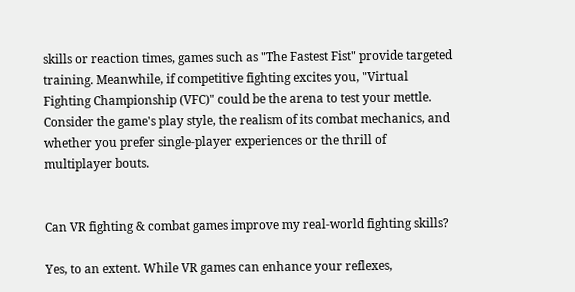skills or reaction times, games such as "The Fastest Fist" provide targeted training. Meanwhile, if competitive fighting excites you, "Virtual Fighting Championship (VFC)" could be the arena to test your mettle. Consider the game's play style, the realism of its combat mechanics, and whether you prefer single-player experiences or the thrill of multiplayer bouts.


Can VR fighting & combat games improve my real-world fighting skills?

Yes, to an extent. While VR games can enhance your reflexes,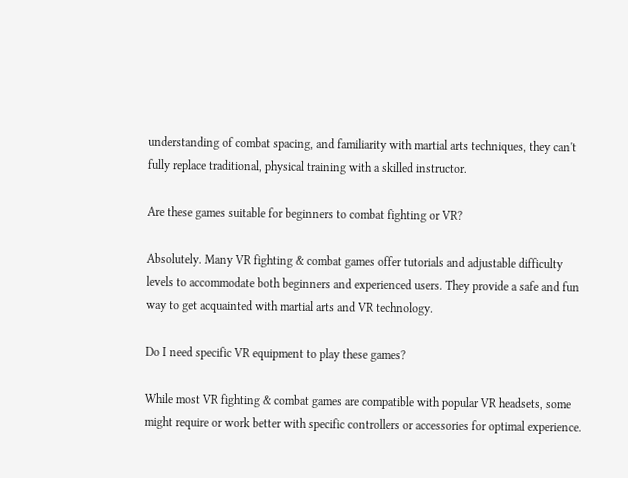understanding of combat spacing, and familiarity with martial arts techniques, they can't fully replace traditional, physical training with a skilled instructor.

Are these games suitable for beginners to combat fighting or VR?

Absolutely. Many VR fighting & combat games offer tutorials and adjustable difficulty levels to accommodate both beginners and experienced users. They provide a safe and fun way to get acquainted with martial arts and VR technology.

Do I need specific VR equipment to play these games?

While most VR fighting & combat games are compatible with popular VR headsets, some might require or work better with specific controllers or accessories for optimal experience.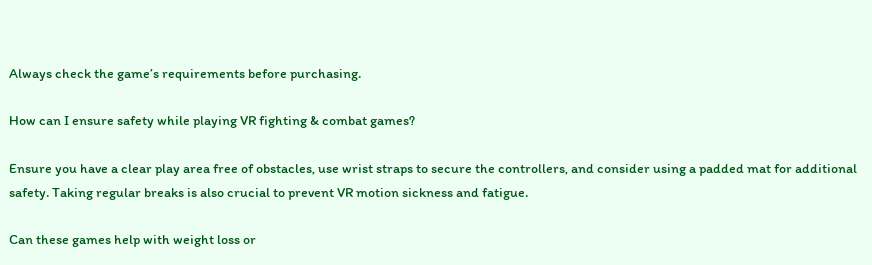Always check the game’s requirements before purchasing.

How can I ensure safety while playing VR fighting & combat games?

Ensure you have a clear play area free of obstacles, use wrist straps to secure the controllers, and consider using a padded mat for additional safety. Taking regular breaks is also crucial to prevent VR motion sickness and fatigue.

Can these games help with weight loss or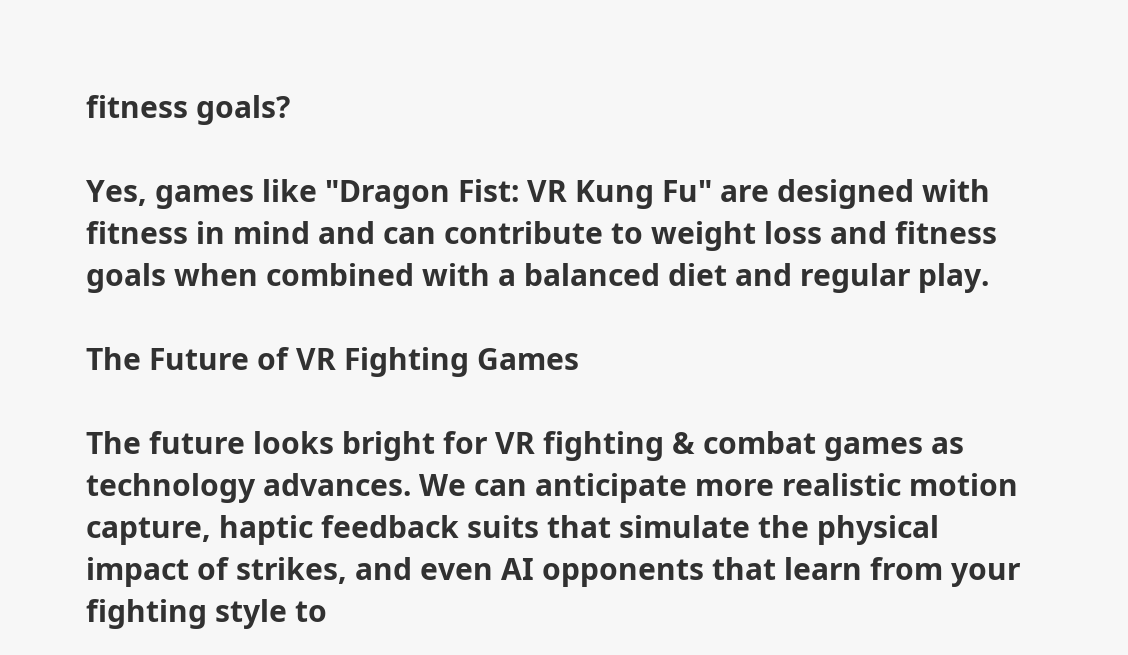fitness goals?

Yes, games like "Dragon Fist: VR Kung Fu" are designed with fitness in mind and can contribute to weight loss and fitness goals when combined with a balanced diet and regular play.

The Future of VR Fighting Games

The future looks bright for VR fighting & combat games as technology advances. We can anticipate more realistic motion capture, haptic feedback suits that simulate the physical impact of strikes, and even AI opponents that learn from your fighting style to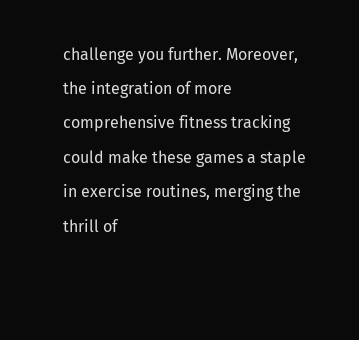challenge you further. Moreover, the integration of more comprehensive fitness tracking could make these games a staple in exercise routines, merging the thrill of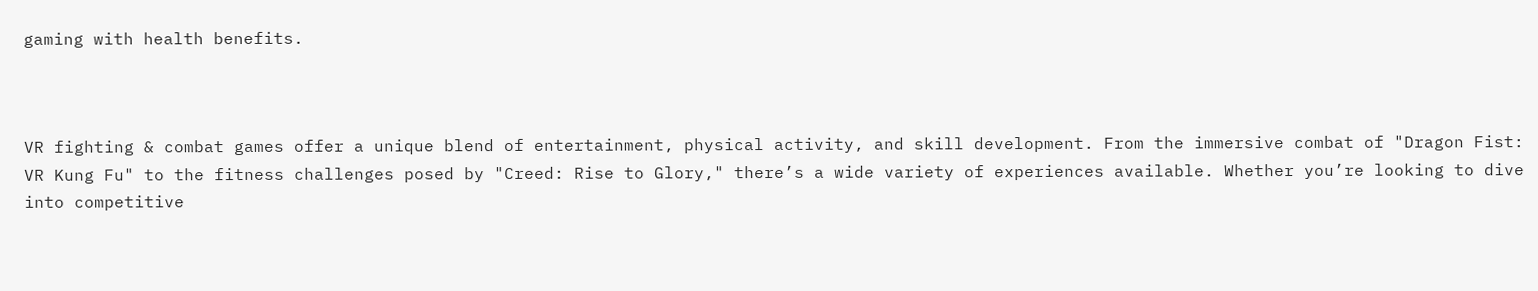gaming with health benefits.



VR fighting & combat games offer a unique blend of entertainment, physical activity, and skill development. From the immersive combat of "Dragon Fist: VR Kung Fu" to the fitness challenges posed by "Creed: Rise to Glory," there’s a wide variety of experiences available. Whether you’re looking to dive into competitive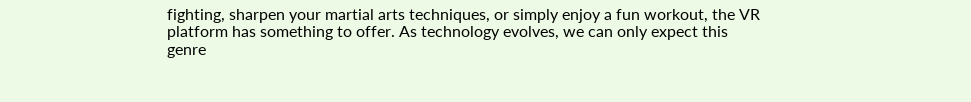fighting, sharpen your martial arts techniques, or simply enjoy a fun workout, the VR platform has something to offer. As technology evolves, we can only expect this genre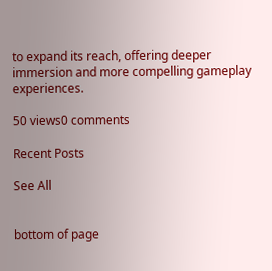to expand its reach, offering deeper immersion and more compelling gameplay experiences.

50 views0 comments

Recent Posts

See All


bottom of page